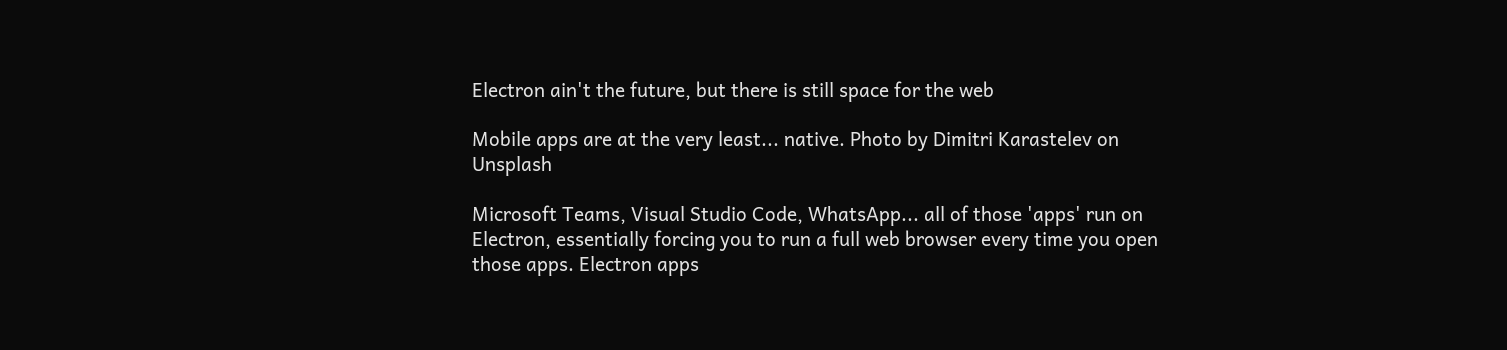Electron ain't the future, but there is still space for the web

Mobile apps are at the very least... native. Photo by Dimitri Karastelev on Unsplash

Microsoft Teams, Visual Studio Code, WhatsApp... all of those 'apps' run on Electron, essentially forcing you to run a full web browser every time you open those apps. Electron apps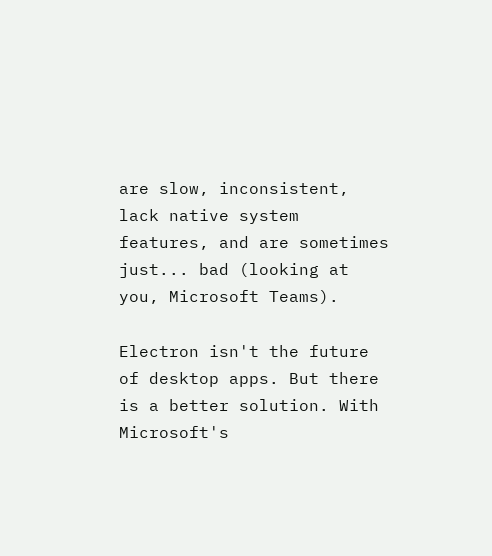are slow, inconsistent, lack native system features, and are sometimes just... bad (looking at you, Microsoft Teams).

Electron isn't the future of desktop apps. But there is a better solution. With Microsoft's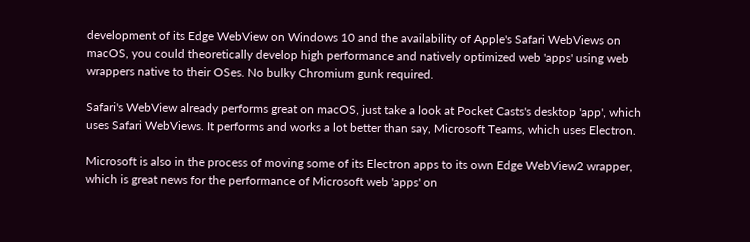development of its Edge WebView on Windows 10 and the availability of Apple's Safari WebViews on macOS, you could theoretically develop high performance and natively optimized web 'apps' using web wrappers native to their OSes. No bulky Chromium gunk required.

Safari's WebView already performs great on macOS, just take a look at Pocket Casts's desktop 'app', which uses Safari WebViews. It performs and works a lot better than say, Microsoft Teams, which uses Electron.

Microsoft is also in the process of moving some of its Electron apps to its own Edge WebView2 wrapper, which is great news for the performance of Microsoft web 'apps' on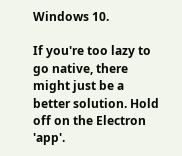Windows 10.

If you're too lazy to go native, there might just be a better solution. Hold off on the Electron 'app'.